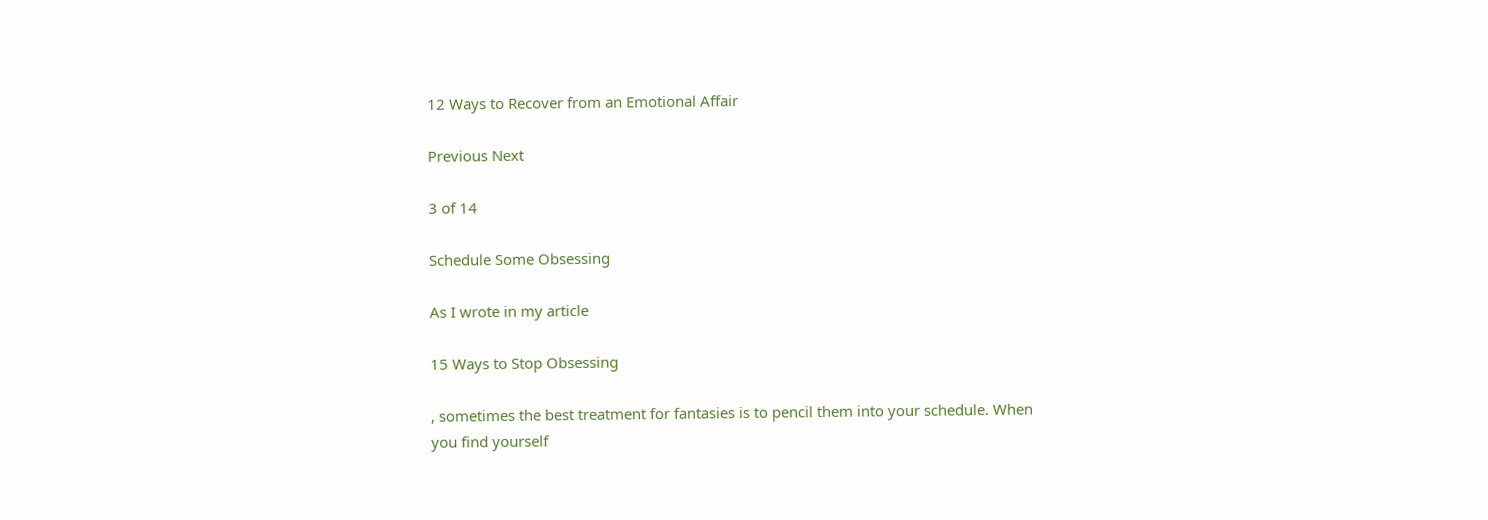12 Ways to Recover from an Emotional Affair

Previous Next

3 of 14

Schedule Some Obsessing

As I wrote in my article

15 Ways to Stop Obsessing

, sometimes the best treatment for fantasies is to pencil them into your schedule. When you find yourself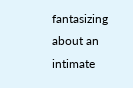fantasizing about an intimate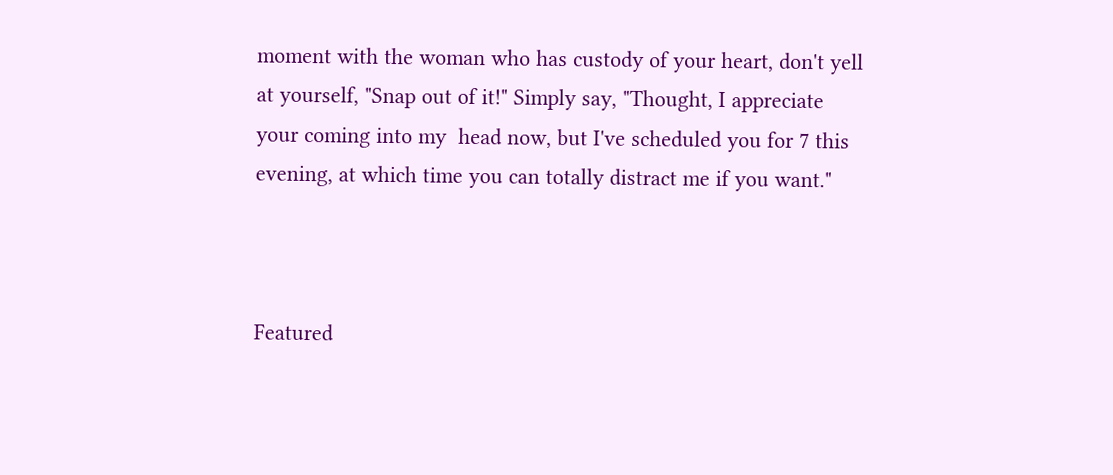moment with the woman who has custody of your heart, don't yell at yourself, "Snap out of it!" Simply say, "Thought, I appreciate your coming into my  head now, but I've scheduled you for 7 this evening, at which time you can totally distract me if you want."



Featured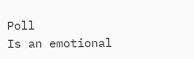Poll
Is an emotional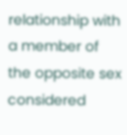relationship with a member of the opposite sex considered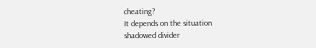cheating?
It depends on the situation
shadowed divider